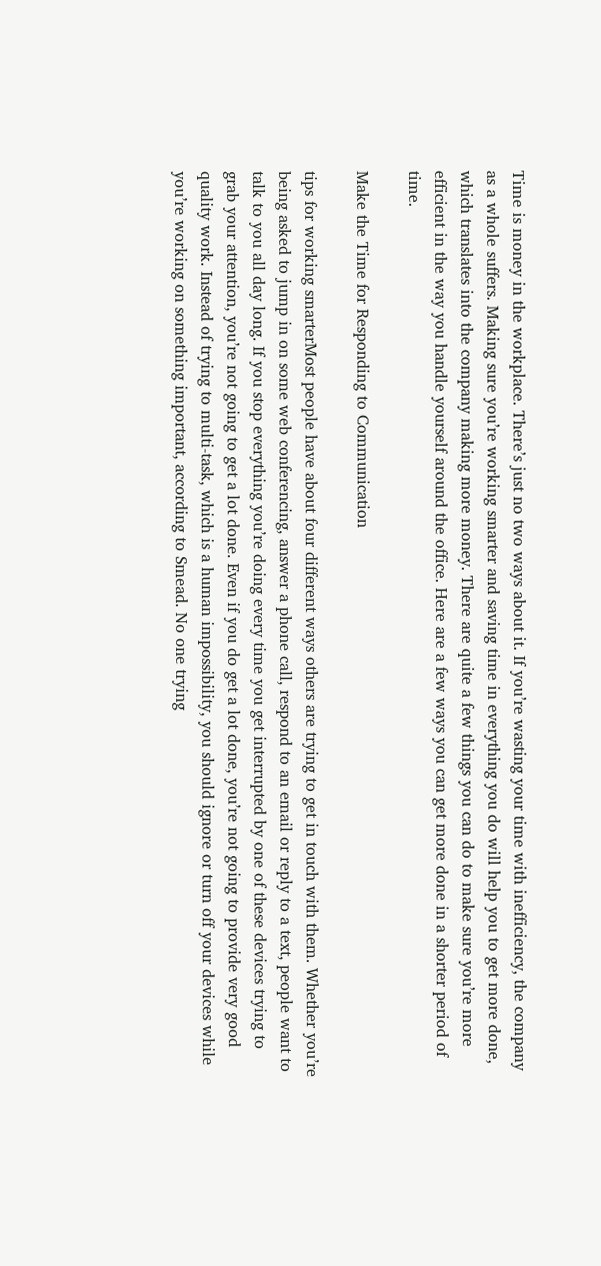Time is money in the workplace. There’s just no two ways about it. If you’re wasting your time with inefficiency, the company as a whole suffers. Making sure you’re working smarter and saving time in everything you do will help you to get more done, which translates into the company making more money. There are quite a few things you can do to make sure you’re more efficient in the way you handle yourself around the office. Here are a few ways you can get more done in a shorter period of time.

Make the Time for Responding to Communication

tips for working smarterMost people have about four different ways others are trying to get in touch with them. Whether you’re being asked to jump in on some web conferencing, answer a phone call, respond to an email or reply to a text, people want to talk to you all day long. If you stop everything you’re doing every time you get interrupted by one of these devices trying to grab your attention, you’re not going to get a lot done. Even if you do get a lot done, you’re not going to provide very good quality work. Instead of trying to multi-task, which is a human impossibility, you should ignore or turn off your devices while you’re working on something important, according to Smead. No one trying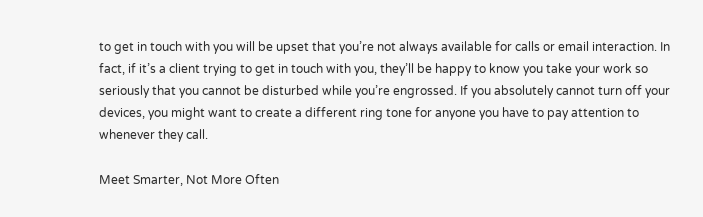to get in touch with you will be upset that you’re not always available for calls or email interaction. In fact, if it’s a client trying to get in touch with you, they’ll be happy to know you take your work so seriously that you cannot be disturbed while you’re engrossed. If you absolutely cannot turn off your devices, you might want to create a different ring tone for anyone you have to pay attention to whenever they call.

Meet Smarter, Not More Often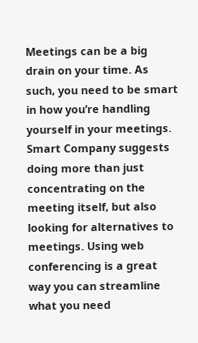Meetings can be a big drain on your time. As such, you need to be smart in how you’re handling yourself in your meetings. Smart Company suggests doing more than just concentrating on the meeting itself, but also looking for alternatives to meetings. Using web conferencing is a great way you can streamline what you need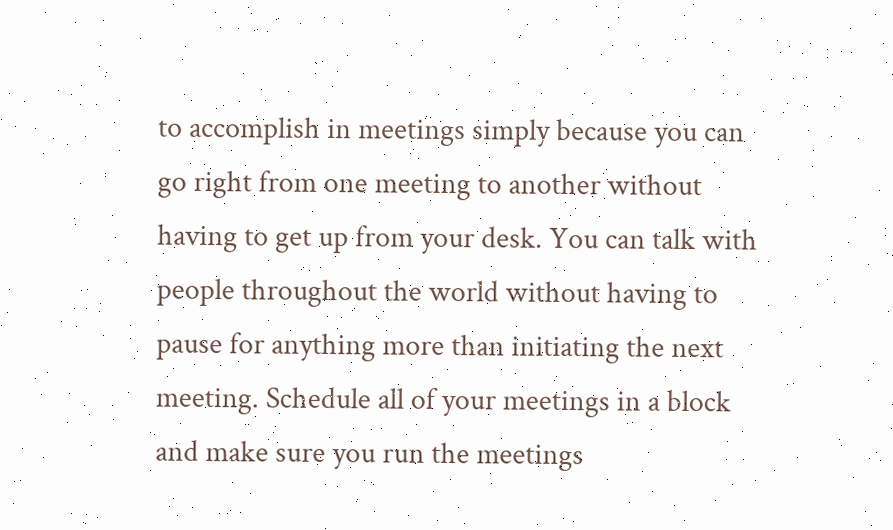to accomplish in meetings simply because you can go right from one meeting to another without having to get up from your desk. You can talk with people throughout the world without having to pause for anything more than initiating the next meeting. Schedule all of your meetings in a block and make sure you run the meetings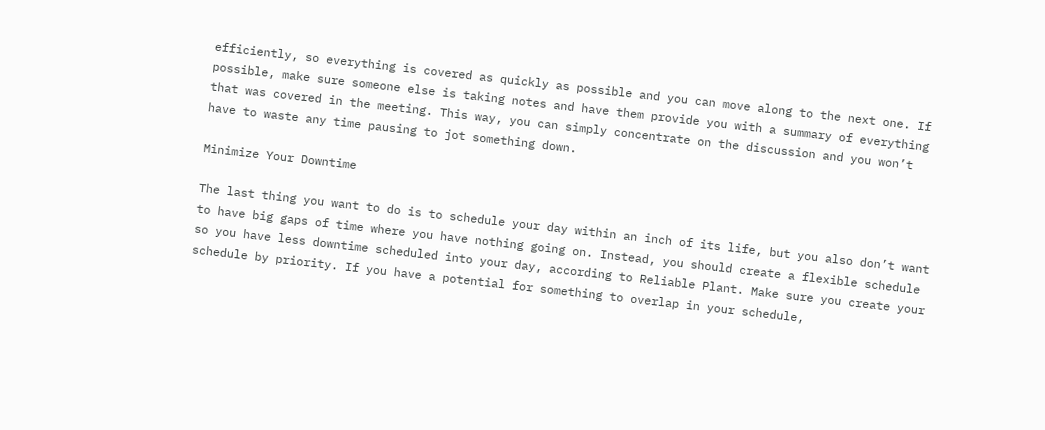efficiently, so everything is covered as quickly as possible and you can move along to the next one. If possible, make sure someone else is taking notes and have them provide you with a summary of everything that was covered in the meeting. This way, you can simply concentrate on the discussion and you won’t have to waste any time pausing to jot something down.

Minimize Your Downtime

The last thing you want to do is to schedule your day within an inch of its life, but you also don’t want to have big gaps of time where you have nothing going on. Instead, you should create a flexible schedule so you have less downtime scheduled into your day, according to Reliable Plant. Make sure you create your schedule by priority. If you have a potential for something to overlap in your schedule,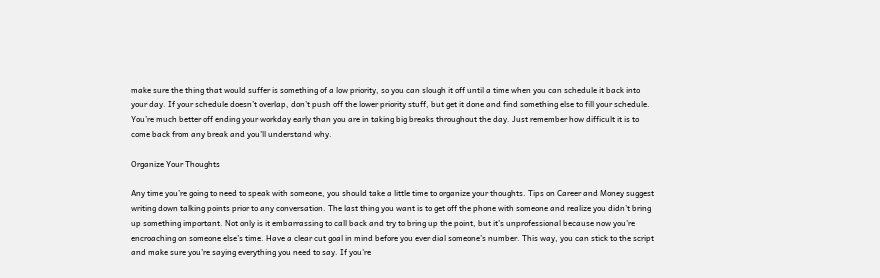make sure the thing that would suffer is something of a low priority, so you can slough it off until a time when you can schedule it back into your day. If your schedule doesn’t overlap, don’t push off the lower priority stuff, but get it done and find something else to fill your schedule. You’re much better off ending your workday early than you are in taking big breaks throughout the day. Just remember how difficult it is to come back from any break and you’ll understand why.

Organize Your Thoughts

Any time you’re going to need to speak with someone, you should take a little time to organize your thoughts. Tips on Career and Money suggest writing down talking points prior to any conversation. The last thing you want is to get off the phone with someone and realize you didn’t bring up something important. Not only is it embarrassing to call back and try to bring up the point, but it’s unprofessional because now you’re encroaching on someone else’s time. Have a clear cut goal in mind before you ever dial someone’s number. This way, you can stick to the script and make sure you’re saying everything you need to say. If you’re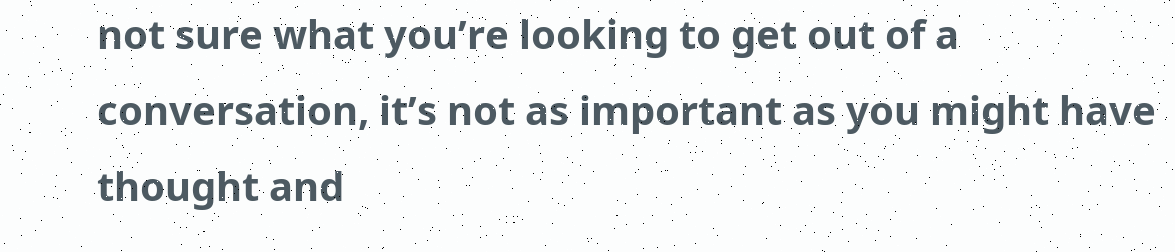not sure what you’re looking to get out of a conversation, it’s not as important as you might have thought and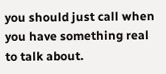you should just call when you have something real to talk about.